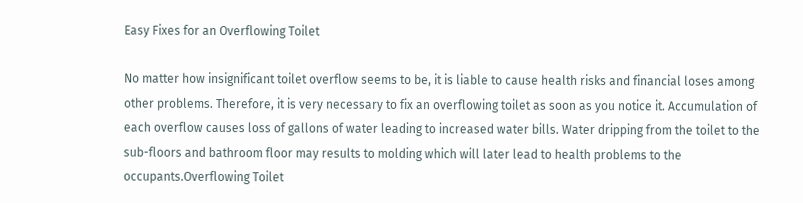Easy Fixes for an Overflowing Toilet

No matter how insignificant toilet overflow seems to be, it is liable to cause health risks and financial loses among other problems. Therefore, it is very necessary to fix an overflowing toilet as soon as you notice it. Accumulation of each overflow causes loss of gallons of water leading to increased water bills. Water dripping from the toilet to the sub-floors and bathroom floor may results to molding which will later lead to health problems to the occupants.Overflowing Toilet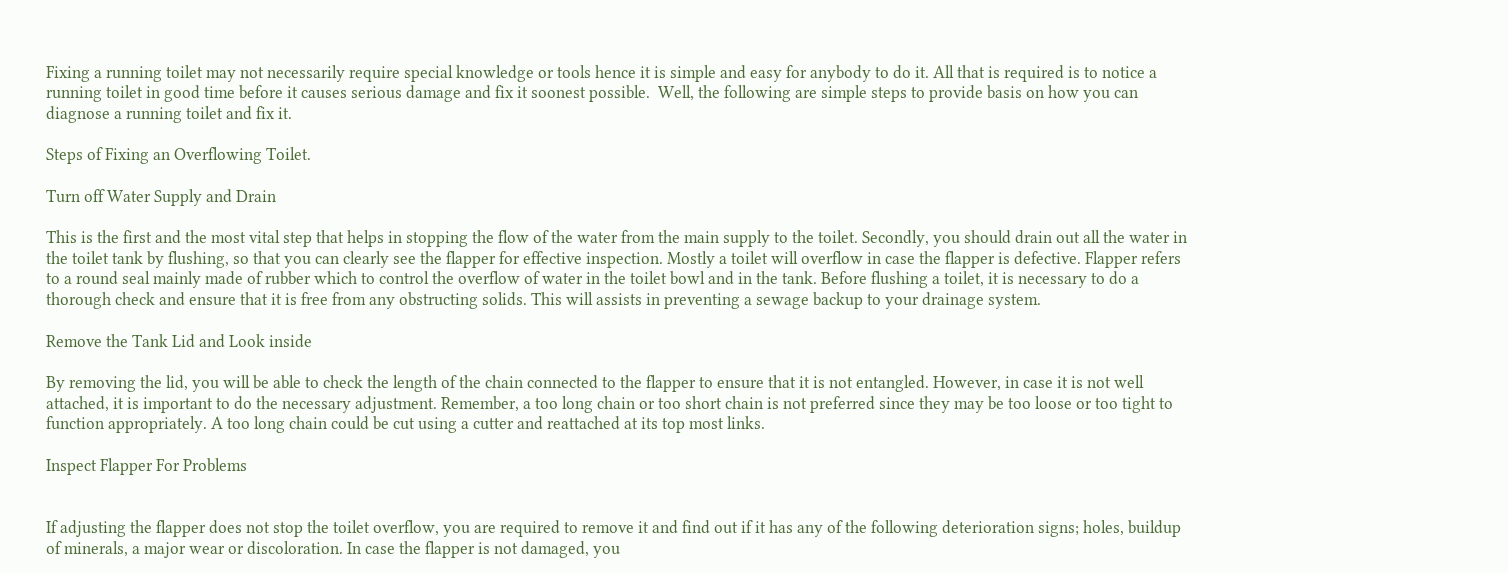Fixing a running toilet may not necessarily require special knowledge or tools hence it is simple and easy for anybody to do it. All that is required is to notice a running toilet in good time before it causes serious damage and fix it soonest possible.  Well, the following are simple steps to provide basis on how you can diagnose a running toilet and fix it.

Steps of Fixing an Overflowing Toilet.

Turn off Water Supply and Drain

This is the first and the most vital step that helps in stopping the flow of the water from the main supply to the toilet. Secondly, you should drain out all the water in the toilet tank by flushing, so that you can clearly see the flapper for effective inspection. Mostly a toilet will overflow in case the flapper is defective. Flapper refers to a round seal mainly made of rubber which to control the overflow of water in the toilet bowl and in the tank. Before flushing a toilet, it is necessary to do a thorough check and ensure that it is free from any obstructing solids. This will assists in preventing a sewage backup to your drainage system.

Remove the Tank Lid and Look inside

By removing the lid, you will be able to check the length of the chain connected to the flapper to ensure that it is not entangled. However, in case it is not well attached, it is important to do the necessary adjustment. Remember, a too long chain or too short chain is not preferred since they may be too loose or too tight to function appropriately. A too long chain could be cut using a cutter and reattached at its top most links.

Inspect Flapper For Problems


If adjusting the flapper does not stop the toilet overflow, you are required to remove it and find out if it has any of the following deterioration signs; holes, buildup of minerals, a major wear or discoloration. In case the flapper is not damaged, you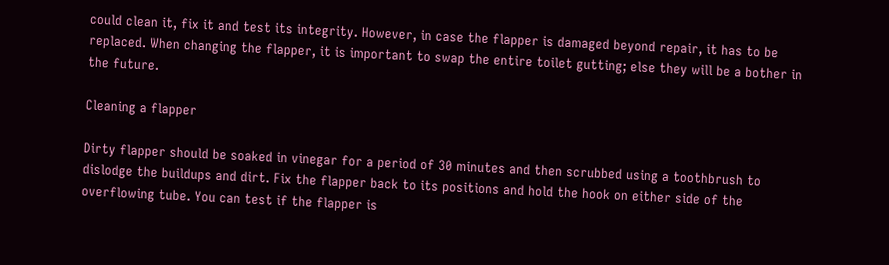could clean it, fix it and test its integrity. However, in case the flapper is damaged beyond repair, it has to be replaced. When changing the flapper, it is important to swap the entire toilet gutting; else they will be a bother in the future.

Cleaning a flapper

Dirty flapper should be soaked in vinegar for a period of 30 minutes and then scrubbed using a toothbrush to dislodge the buildups and dirt. Fix the flapper back to its positions and hold the hook on either side of the overflowing tube. You can test if the flapper is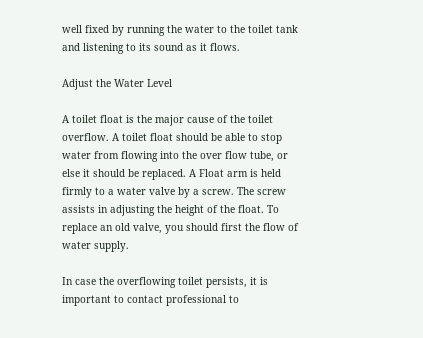well fixed by running the water to the toilet tank and listening to its sound as it flows.

Adjust the Water Level

A toilet float is the major cause of the toilet overflow. A toilet float should be able to stop water from flowing into the over flow tube, or else it should be replaced. A Float arm is held firmly to a water valve by a screw. The screw assists in adjusting the height of the float. To replace an old valve, you should first the flow of water supply.

In case the overflowing toilet persists, it is important to contact professional to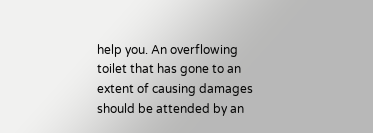help you. An overflowing toilet that has gone to an extent of causing damages should be attended by an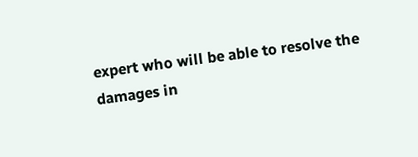expert who will be able to resolve the damages in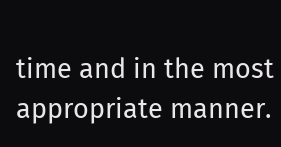time and in the most appropriate manner.